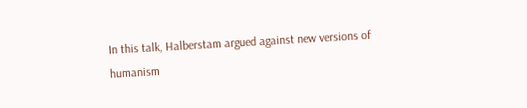In this talk, Halberstam argued against new versions of humanism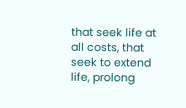that seek life at all costs, that seek to extend life, prolong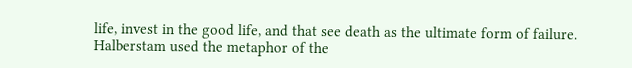life, invest in the good life, and that see death as the ultimate form of failure. Halberstam used the metaphor of the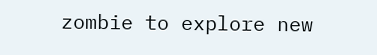zombie to explore new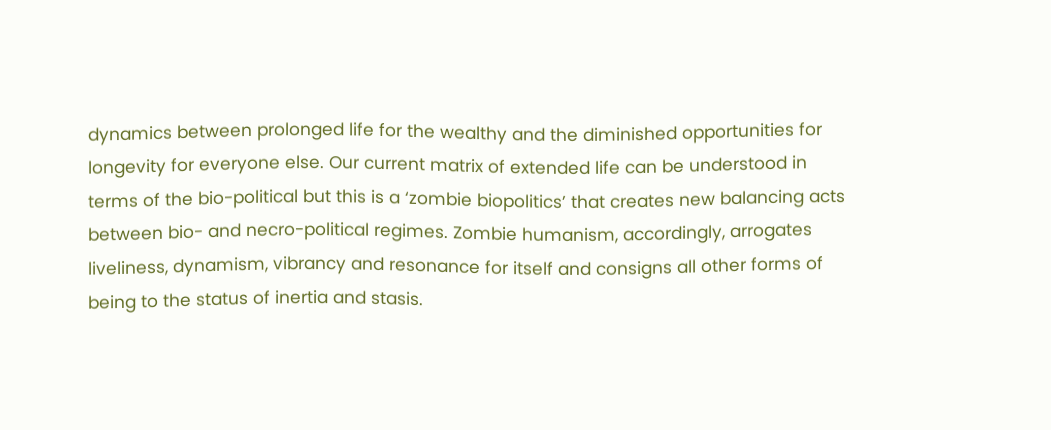dynamics between prolonged life for the wealthy and the diminished opportunities for longevity for everyone else. Our current matrix of extended life can be understood in terms of the bio-political but this is a ‘zombie biopolitics’ that creates new balancing acts between bio- and necro-political regimes. Zombie humanism, accordingly, arrogates liveliness, dynamism, vibrancy and resonance for itself and consigns all other forms of being to the status of inertia and stasis.